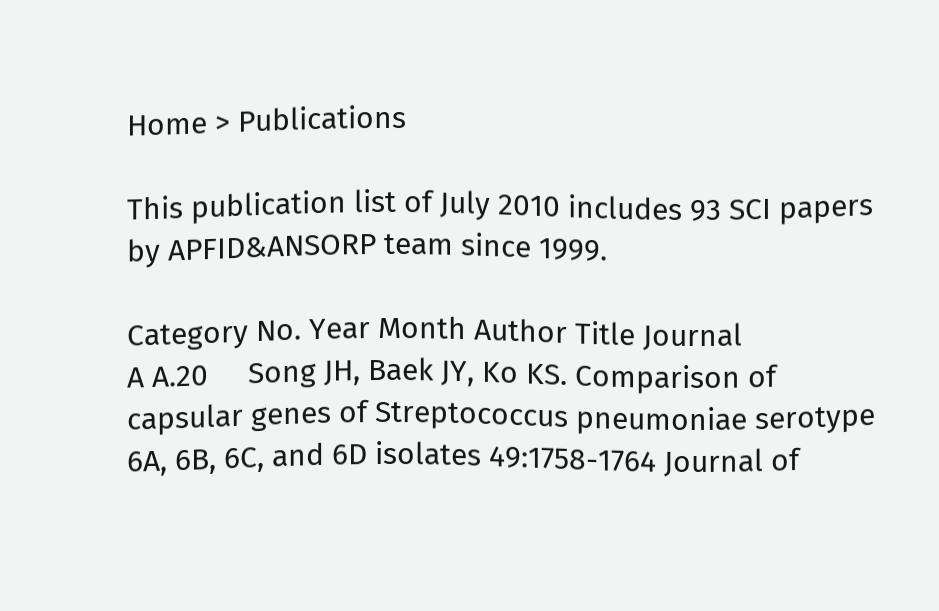Home > Publications

This publication list of July 2010 includes 93 SCI papers by APFID&ANSORP team since 1999.

Category No. Year Month Author Title Journal
A A.20     Song JH, Baek JY, Ko KS. Comparison of capsular genes of Streptococcus pneumoniae serotype 6A, 6B, 6C, and 6D isolates 49:1758-1764 Journal of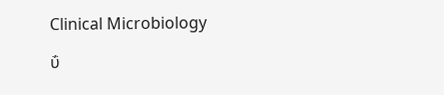Clinical Microbiology

ΰ